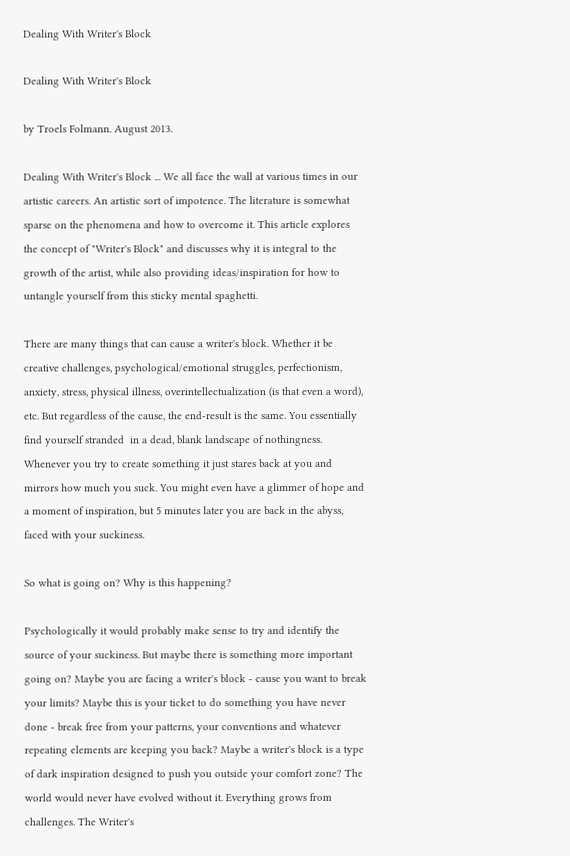Dealing With Writer's Block

Dealing With Writer's Block

by Troels Folmann. August 2013.

Dealing With Writer's Block ... We all face the wall at various times in our artistic careers. An artistic sort of impotence. The literature is somewhat sparse on the phenomena and how to overcome it. This article explores the concept of "Writer's Block" and discusses why it is integral to the growth of the artist, while also providing ideas/inspiration for how to untangle yourself from this sticky mental spaghetti.

There are many things that can cause a writer's block. Whether it be creative challenges, psychological/emotional struggles, perfectionism, anxiety, stress, physical illness, overintellectualization (is that even a word), etc. But regardless of the cause, the end-result is the same. You essentially find yourself stranded  in a dead, blank landscape of nothingness. Whenever you try to create something it just stares back at you and mirrors how much you suck. You might even have a glimmer of hope and a moment of inspiration, but 5 minutes later you are back in the abyss, faced with your suckiness.

So what is going on? Why is this happening?

Psychologically it would probably make sense to try and identify the source of your suckiness. But maybe there is something more important going on? Maybe you are facing a writer's block - cause you want to break your limits? Maybe this is your ticket to do something you have never done - break free from your patterns, your conventions and whatever repeating elements are keeping you back? Maybe a writer's block is a type of dark inspiration designed to push you outside your comfort zone? The world would never have evolved without it. Everything grows from challenges. The Writer's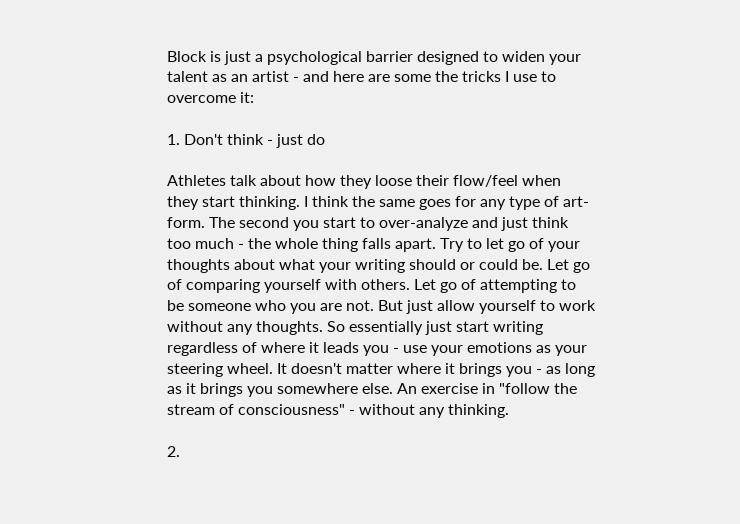Block is just a psychological barrier designed to widen your talent as an artist - and here are some the tricks I use to overcome it:

1. Don't think - just do

Athletes talk about how they loose their flow/feel when they start thinking. I think the same goes for any type of art-form. The second you start to over-analyze and just think too much - the whole thing falls apart. Try to let go of your thoughts about what your writing should or could be. Let go of comparing yourself with others. Let go of attempting to be someone who you are not. But just allow yourself to work without any thoughts. So essentially just start writing regardless of where it leads you - use your emotions as your steering wheel. It doesn't matter where it brings you - as long as it brings you somewhere else. An exercise in "follow the stream of consciousness" - without any thinking.

2.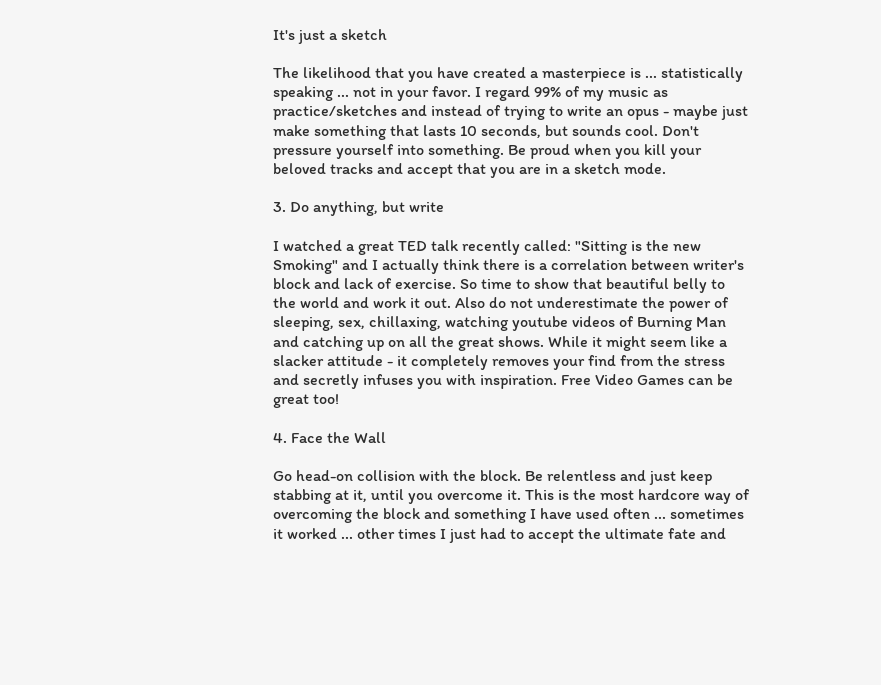It's just a sketch

The likelihood that you have created a masterpiece is ... statistically speaking ... not in your favor. I regard 99% of my music as practice/sketches and instead of trying to write an opus - maybe just make something that lasts 10 seconds, but sounds cool. Don't pressure yourself into something. Be proud when you kill your beloved tracks and accept that you are in a sketch mode.

3. Do anything, but write

I watched a great TED talk recently called: "Sitting is the new Smoking" and I actually think there is a correlation between writer's block and lack of exercise. So time to show that beautiful belly to the world and work it out. Also do not underestimate the power of sleeping, sex, chillaxing, watching youtube videos of Burning Man and catching up on all the great shows. While it might seem like a slacker attitude - it completely removes your find from the stress and secretly infuses you with inspiration. Free Video Games can be great too!

4. Face the Wall

Go head-on collision with the block. Be relentless and just keep stabbing at it, until you overcome it. This is the most hardcore way of overcoming the block and something I have used often ... sometimes it worked ... other times I just had to accept the ultimate fate and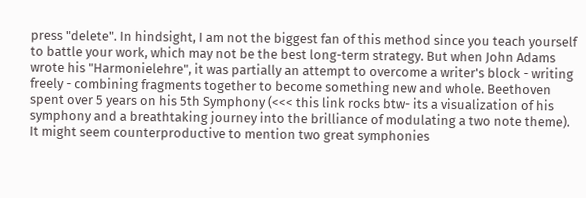press "delete". In hindsight, I am not the biggest fan of this method since you teach yourself to battle your work, which may not be the best long-term strategy. But when John Adams wrote his "Harmonielehre", it was partially an attempt to overcome a writer's block - writing freely - combining fragments together to become something new and whole. Beethoven spent over 5 years on his 5th Symphony (<<< this link rocks btw- its a visualization of his symphony and a breathtaking journey into the brilliance of modulating a two note theme). It might seem counterproductive to mention two great symphonies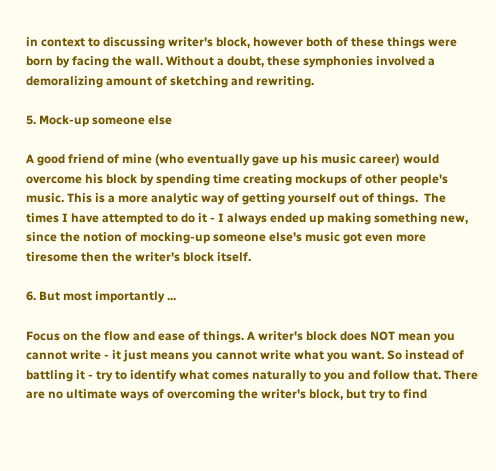in context to discussing writer's block, however both of these things were born by facing the wall. Without a doubt, these symphonies involved a demoralizing amount of sketching and rewriting.

5. Mock-up someone else

A good friend of mine (who eventually gave up his music career) would overcome his block by spending time creating mockups of other people's music. This is a more analytic way of getting yourself out of things.  The times I have attempted to do it - I always ended up making something new, since the notion of mocking-up someone else's music got even more tiresome then the writer's block itself.

6. But most importantly ...

Focus on the flow and ease of things. A writer's block does NOT mean you cannot write - it just means you cannot write what you want. So instead of battling it - try to identify what comes naturally to you and follow that. There are no ultimate ways of overcoming the writer's block, but try to find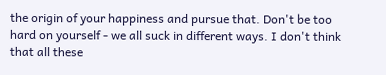the origin of your happiness and pursue that. Don't be too hard on yourself - we all suck in different ways. I don't think that all these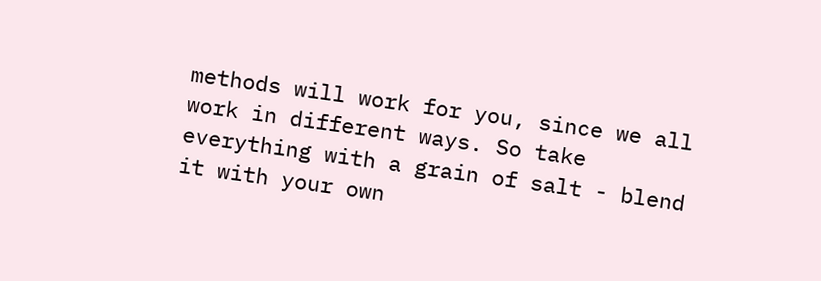methods will work for you, since we all work in different ways. So take everything with a grain of salt - blend it with your own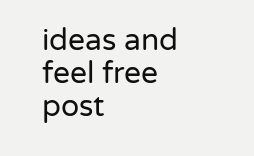ideas and feel free post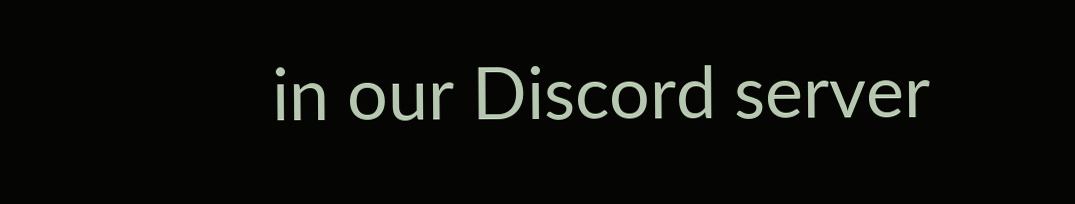in our Discord server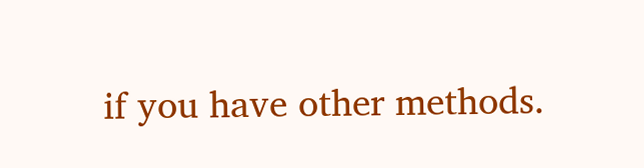if you have other methods.